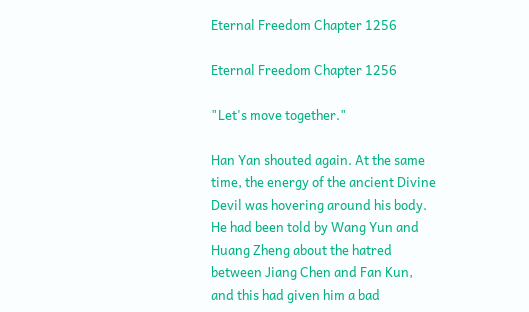Eternal Freedom Chapter 1256

Eternal Freedom Chapter 1256

"Let's move together."

Han Yan shouted again. At the same time, the energy of the ancient Divine Devil was hovering around his body. He had been told by Wang Yun and Huang Zheng about the hatred between Jiang Chen and Fan Kun, and this had given him a bad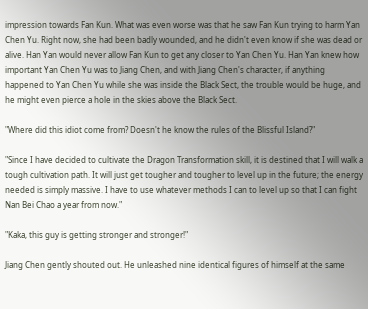impression towards Fan Kun. What was even worse was that he saw Fan Kun trying to harm Yan Chen Yu. Right now, she had been badly wounded, and he didn't even know if she was dead or alive. Han Yan would never allow Fan Kun to get any closer to Yan Chen Yu. Han Yan knew how important Yan Chen Yu was to Jiang Chen, and with Jiang Chen's character, if anything happened to Yan Chen Yu while she was inside the Black Sect, the trouble would be huge, and he might even pierce a hole in the skies above the Black Sect.

"Where did this idiot come from? Doesn't he know the rules of the Blissful Island?"

"Since I have decided to cultivate the Dragon Transformation skill, it is destined that I will walk a tough cultivation path. It will just get tougher and tougher to level up in the future; the energy needed is simply massive. I have to use whatever methods I can to level up so that I can fight Nan Bei Chao a year from now."

"Kaka, this guy is getting stronger and stronger!"

Jiang Chen gently shouted out. He unleashed nine identical figures of himself at the same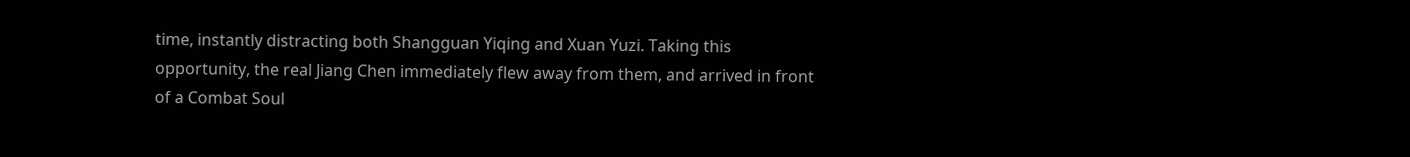time, instantly distracting both Shangguan Yiqing and Xuan Yuzi. Taking this opportunity, the real Jiang Chen immediately flew away from them, and arrived in front of a Combat Soul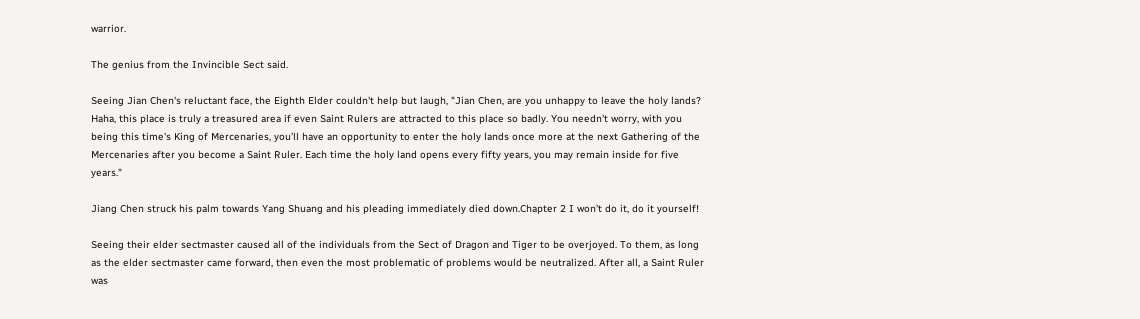warrior.

The genius from the Invincible Sect said.

Seeing Jian Chen's reluctant face, the Eighth Elder couldn't help but laugh, "Jian Chen, are you unhappy to leave the holy lands? Haha, this place is truly a treasured area if even Saint Rulers are attracted to this place so badly. You needn't worry, with you being this time's King of Mercenaries, you'll have an opportunity to enter the holy lands once more at the next Gathering of the Mercenaries after you become a Saint Ruler. Each time the holy land opens every fifty years, you may remain inside for five years."

Jiang Chen struck his palm towards Yang Shuang and his pleading immediately died down.Chapter 2 I won't do it, do it yourself!

Seeing their elder sectmaster caused all of the individuals from the Sect of Dragon and Tiger to be overjoyed. To them, as long as the elder sectmaster came forward, then even the most problematic of problems would be neutralized. After all, a Saint Ruler was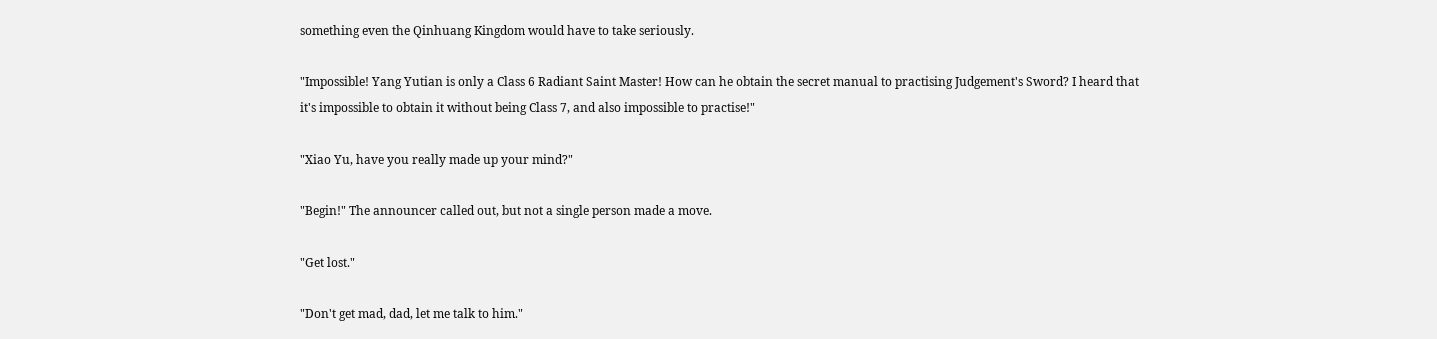something even the Qinhuang Kingdom would have to take seriously.

"Impossible! Yang Yutian is only a Class 6 Radiant Saint Master! How can he obtain the secret manual to practising Judgement's Sword? I heard that it's impossible to obtain it without being Class 7, and also impossible to practise!"

"Xiao Yu, have you really made up your mind?"

"Begin!" The announcer called out, but not a single person made a move.

"Get lost."

"Don't get mad, dad, let me talk to him."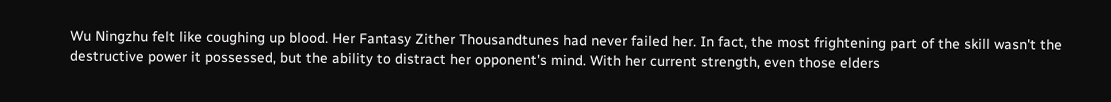Wu Ningzhu felt like coughing up blood. Her Fantasy Zither Thousandtunes had never failed her. In fact, the most frightening part of the skill wasn't the destructive power it possessed, but the ability to distract her opponent's mind. With her current strength, even those elders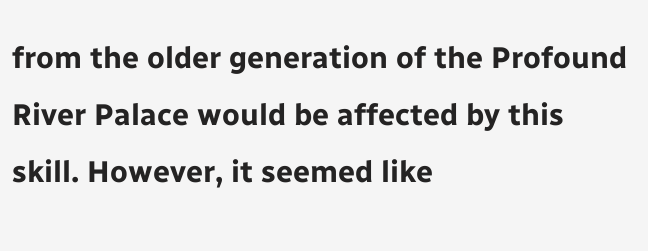from the older generation of the Profound River Palace would be affected by this skill. However, it seemed like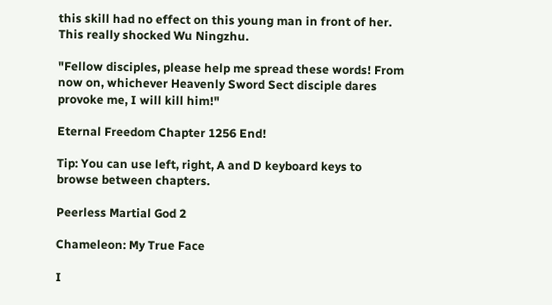this skill had no effect on this young man in front of her. This really shocked Wu Ningzhu.

"Fellow disciples, please help me spread these words! From now on, whichever Heavenly Sword Sect disciple dares provoke me, I will kill him!"

Eternal Freedom Chapter 1256 End!

Tip: You can use left, right, A and D keyboard keys to browse between chapters.

Peerless Martial God 2

Chameleon: My True Face

I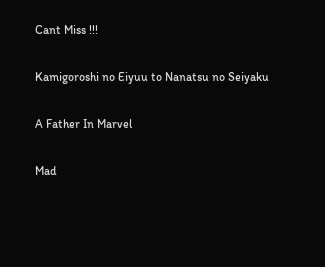Cant Miss !!!

Kamigoroshi no Eiyuu to Nanatsu no Seiyaku

A Father In Marvel

Mad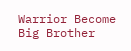Warrior Become Big Brother